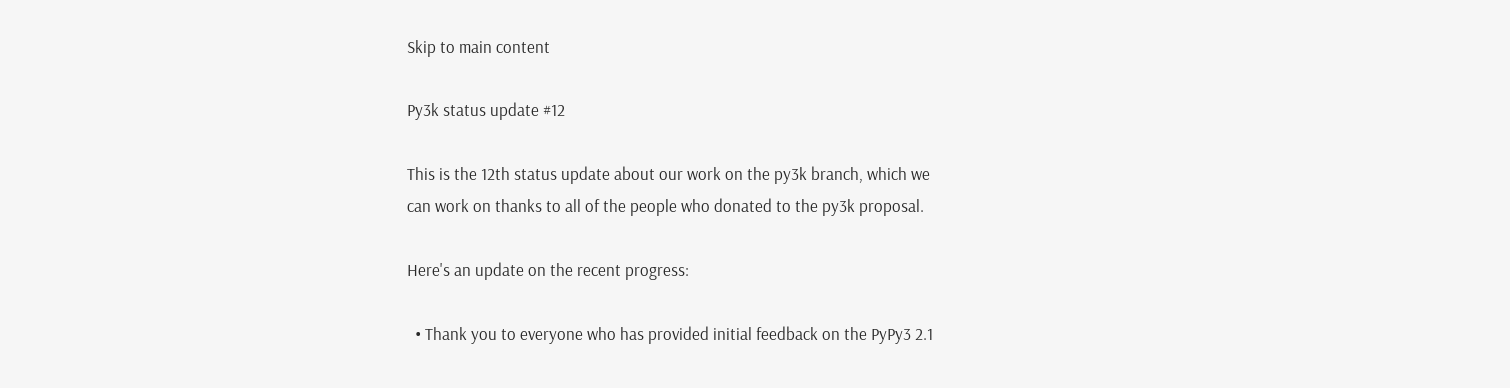Skip to main content

Py3k status update #12

This is the 12th status update about our work on the py3k branch, which we
can work on thanks to all of the people who donated to the py3k proposal.

Here's an update on the recent progress:

  • Thank you to everyone who has provided initial feedback on the PyPy3 2.1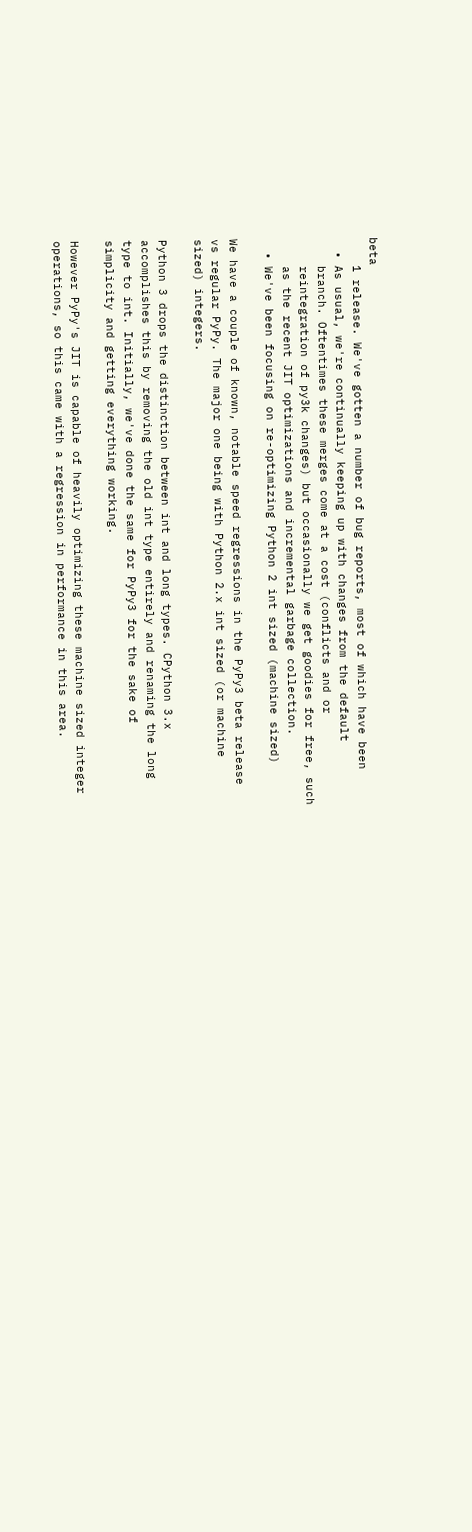beta
    1 release. We've gotten a number of bug reports, most of which have been
  • As usual, we're continually keeping up with changes from the default
    branch. Oftentimes these merges come at a cost (conflicts and or
    reintegration of py3k changes) but occasionally we get goodies for free, such
    as the recent JIT optimizations and incremental garbage collection.
  • We've been focusing on re-optimizing Python 2 int sized (machine sized)

We have a couple of known, notable speed regressions in the PyPy3 beta release
vs regular PyPy. The major one being with Python 2.x int sized (or machine
sized) integers.

Python 3 drops the distinction between int and long types. CPython 3.x
accomplishes this by removing the old int type entirely and renaming the long
type to int. Initially, we've done the same for PyPy3 for the sake of
simplicity and getting everything working.

However PyPy's JIT is capable of heavily optimizing these machine sized integer
operations, so this came with a regression in performance in this area.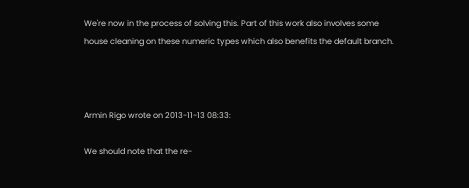We're now in the process of solving this. Part of this work also involves some
house cleaning on these numeric types which also benefits the default branch.



Armin Rigo wrote on 2013-11-13 08:33:

We should note that the re-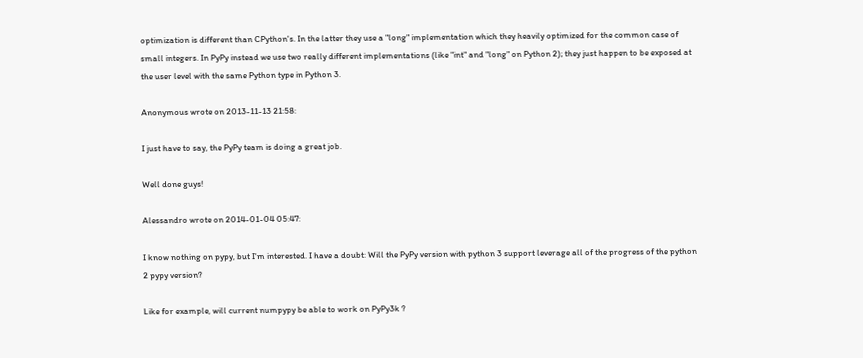optimization is different than CPython's. In the latter they use a "long" implementation which they heavily optimized for the common case of small integers. In PyPy instead we use two really different implementations (like "int" and "long" on Python 2); they just happen to be exposed at the user level with the same Python type in Python 3.

Anonymous wrote on 2013-11-13 21:58:

I just have to say, the PyPy team is doing a great job.

Well done guys!

Alessandro wrote on 2014-01-04 05:47:

I know nothing on pypy, but I'm interested. I have a doubt: Will the PyPy version with python 3 support leverage all of the progress of the python 2 pypy version?

Like for example, will current numpypy be able to work on PyPy3k ?